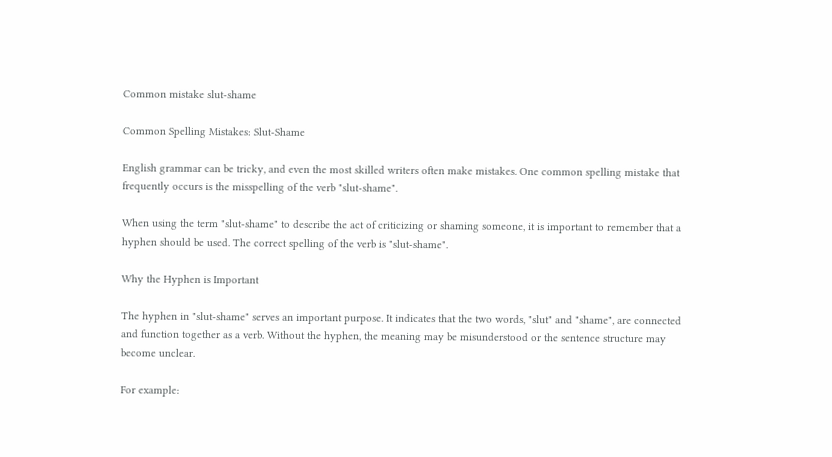Common mistake slut-shame

Common Spelling Mistakes: Slut-Shame

English grammar can be tricky, and even the most skilled writers often make mistakes. One common spelling mistake that frequently occurs is the misspelling of the verb "slut-shame".

When using the term "slut-shame" to describe the act of criticizing or shaming someone, it is important to remember that a hyphen should be used. The correct spelling of the verb is "slut-shame".

Why the Hyphen is Important

The hyphen in "slut-shame" serves an important purpose. It indicates that the two words, "slut" and "shame", are connected and function together as a verb. Without the hyphen, the meaning may be misunderstood or the sentence structure may become unclear.

For example: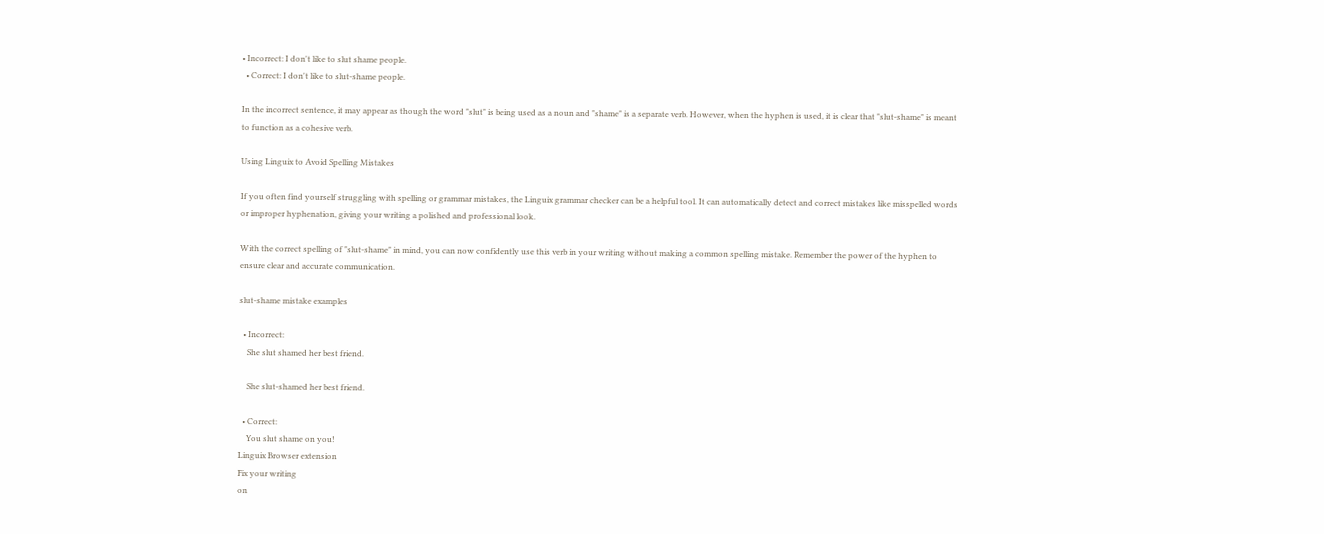• Incorrect: I don't like to slut shame people.
  • Correct: I don't like to slut-shame people.

In the incorrect sentence, it may appear as though the word "slut" is being used as a noun and "shame" is a separate verb. However, when the hyphen is used, it is clear that "slut-shame" is meant to function as a cohesive verb.

Using Linguix to Avoid Spelling Mistakes

If you often find yourself struggling with spelling or grammar mistakes, the Linguix grammar checker can be a helpful tool. It can automatically detect and correct mistakes like misspelled words or improper hyphenation, giving your writing a polished and professional look.

With the correct spelling of "slut-shame" in mind, you can now confidently use this verb in your writing without making a common spelling mistake. Remember the power of the hyphen to ensure clear and accurate communication.

slut-shame mistake examples

  • Incorrect:
    She slut shamed her best friend.

    She slut-shamed her best friend.

  • Correct:
    You slut shame on you!
Linguix Browser extension
Fix your writing
on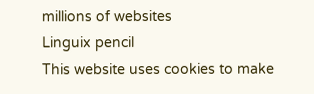millions of websites
Linguix pencil
This website uses cookies to make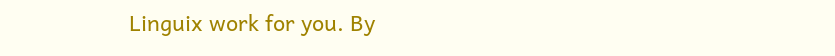Linguix work for you. By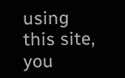using this site, you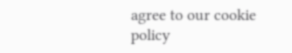agree to our cookie policy